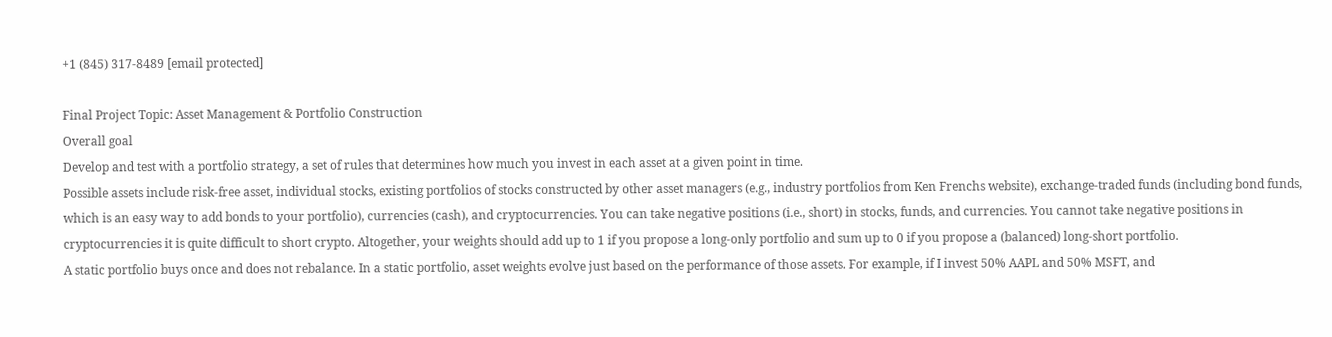+1 (845) 317-8489 [email protected]

Final Project Topic: Asset Management & Portfolio Construction
Overall goal
Develop and test with a portfolio strategy, a set of rules that determines how much you invest in each asset at a given point in time.
Possible assets include risk-free asset, individual stocks, existing portfolios of stocks constructed by other asset managers (e.g., industry portfolios from Ken Frenchs website), exchange-traded funds (including bond funds, which is an easy way to add bonds to your portfolio), currencies (cash), and cryptocurrencies. You can take negative positions (i.e., short) in stocks, funds, and currencies. You cannot take negative positions in cryptocurrencies it is quite difficult to short crypto. Altogether, your weights should add up to 1 if you propose a long-only portfolio and sum up to 0 if you propose a (balanced) long-short portfolio.
A static portfolio buys once and does not rebalance. In a static portfolio, asset weights evolve just based on the performance of those assets. For example, if I invest 50% AAPL and 50% MSFT, and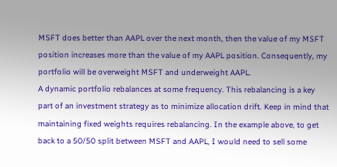MSFT does better than AAPL over the next month, then the value of my MSFT position increases more than the value of my AAPL position. Consequently, my portfolio will be overweight MSFT and underweight AAPL.
A dynamic portfolio rebalances at some frequency. This rebalancing is a key part of an investment strategy as to minimize allocation drift. Keep in mind that maintaining fixed weights requires rebalancing. In the example above, to get back to a 50/50 split between MSFT and AAPL, I would need to sell some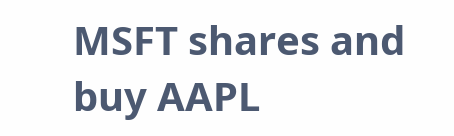MSFT shares and buy AAPL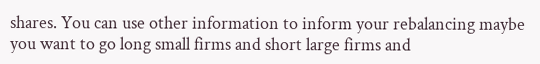shares. You can use other information to inform your rebalancing maybe you want to go long small firms and short large firms and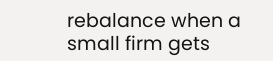rebalance when a small firm gets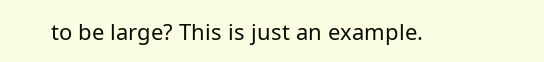to be large? This is just an example.